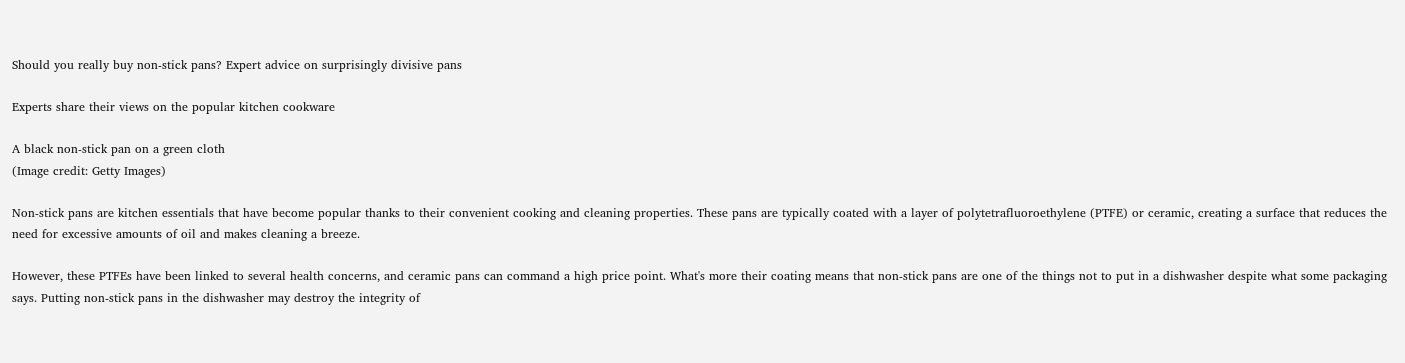Should you really buy non-stick pans? Expert advice on surprisingly divisive pans

Experts share their views on the popular kitchen cookware

A black non-stick pan on a green cloth
(Image credit: Getty Images)

Non-stick pans are kitchen essentials that have become popular thanks to their convenient cooking and cleaning properties. These pans are typically coated with a layer of polytetrafluoroethylene (PTFE) or ceramic, creating a surface that reduces the need for excessive amounts of oil and makes cleaning a breeze.

However, these PTFEs have been linked to several health concerns, and ceramic pans can command a high price point. What's more their coating means that non-stick pans are one of the things not to put in a dishwasher despite what some packaging says. Putting non-stick pans in the dishwasher may destroy the integrity of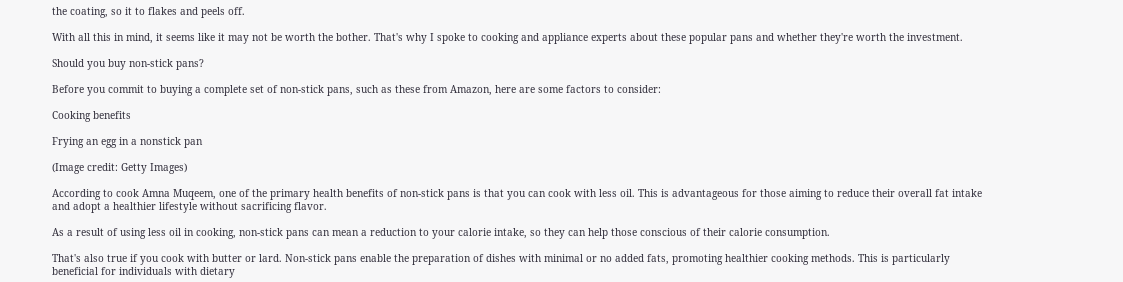the coating, so it to flakes and peels off.

With all this in mind, it seems like it may not be worth the bother. That's why I spoke to cooking and appliance experts about these popular pans and whether they're worth the investment.

Should you buy non-stick pans?

Before you commit to buying a complete set of non-stick pans, such as these from Amazon, here are some factors to consider:

Cooking benefits

Frying an egg in a nonstick pan

(Image credit: Getty Images)

According to cook Amna Muqeem, one of the primary health benefits of non-stick pans is that you can cook with less oil. This is advantageous for those aiming to reduce their overall fat intake and adopt a healthier lifestyle without sacrificing flavor.

As a result of using less oil in cooking, non-stick pans can mean a reduction to your calorie intake, so they can help those conscious of their calorie consumption.

That's also true if you cook with butter or lard. Non-stick pans enable the preparation of dishes with minimal or no added fats, promoting healthier cooking methods. This is particularly beneficial for individuals with dietary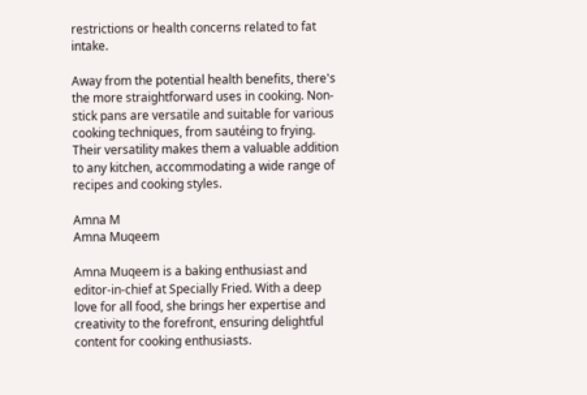restrictions or health concerns related to fat intake.

Away from the potential health benefits, there's the more straightforward uses in cooking. Non-stick pans are versatile and suitable for various cooking techniques, from sautéing to frying. Their versatility makes them a valuable addition to any kitchen, accommodating a wide range of recipes and cooking styles.

Amna M
Amna Muqeem

Amna Muqeem is a baking enthusiast and editor-in-chief at Specially Fried. With a deep love for all food, she brings her expertise and creativity to the forefront, ensuring delightful content for cooking enthusiasts.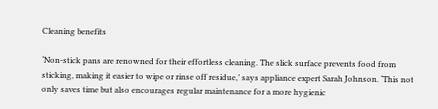Cleaning benefits

‘Non-stick pans are renowned for their effortless cleaning. The slick surface prevents food from sticking, making it easier to wipe or rinse off residue,’ says appliance expert Sarah Johnson. ‘This not only saves time but also encourages regular maintenance for a more hygienic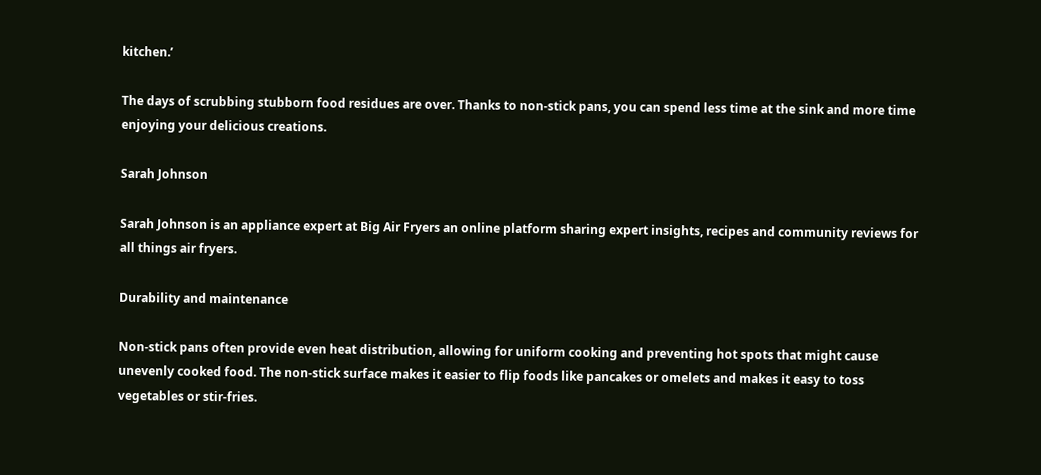kitchen.’

The days of scrubbing stubborn food residues are over. Thanks to non-stick pans, you can spend less time at the sink and more time enjoying your delicious creations.

Sarah Johnson

Sarah Johnson is an appliance expert at Big Air Fryers an online platform sharing expert insights, recipes and community reviews for all things air fryers.

Durability and maintenance

Non-stick pans often provide even heat distribution, allowing for uniform cooking and preventing hot spots that might cause unevenly cooked food. The non-stick surface makes it easier to flip foods like pancakes or omelets and makes it easy to toss vegetables or stir-fries.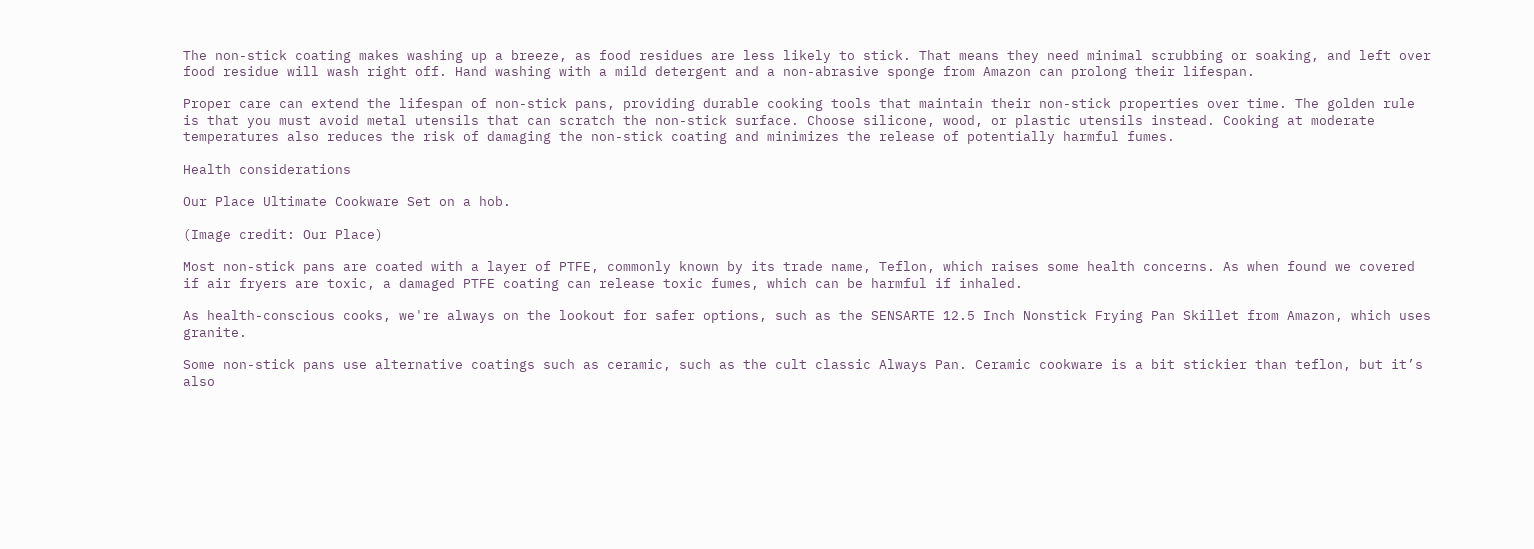The non-stick coating makes washing up a breeze, as food residues are less likely to stick. That means they need minimal scrubbing or soaking, and left over food residue will wash right off. Hand washing with a mild detergent and a non-abrasive sponge from Amazon can prolong their lifespan.

Proper care can extend the lifespan of non-stick pans, providing durable cooking tools that maintain their non-stick properties over time. The golden rule is that you must avoid metal utensils that can scratch the non-stick surface. Choose silicone, wood, or plastic utensils instead. Cooking at moderate temperatures also reduces the risk of damaging the non-stick coating and minimizes the release of potentially harmful fumes.

Health considerations

Our Place Ultimate Cookware Set on a hob.

(Image credit: Our Place)

Most non-stick pans are coated with a layer of PTFE, commonly known by its trade name, Teflon, which raises some health concerns. As when found we covered if air fryers are toxic, a damaged PTFE coating can release toxic fumes, which can be harmful if inhaled.

As health-conscious cooks, we're always on the lookout for safer options, such as the SENSARTE 12.5 Inch Nonstick Frying Pan Skillet from Amazon, which uses granite.

Some non-stick pans use alternative coatings such as ceramic, such as the cult classic Always Pan. Ceramic cookware is a bit stickier than teflon, but it’s also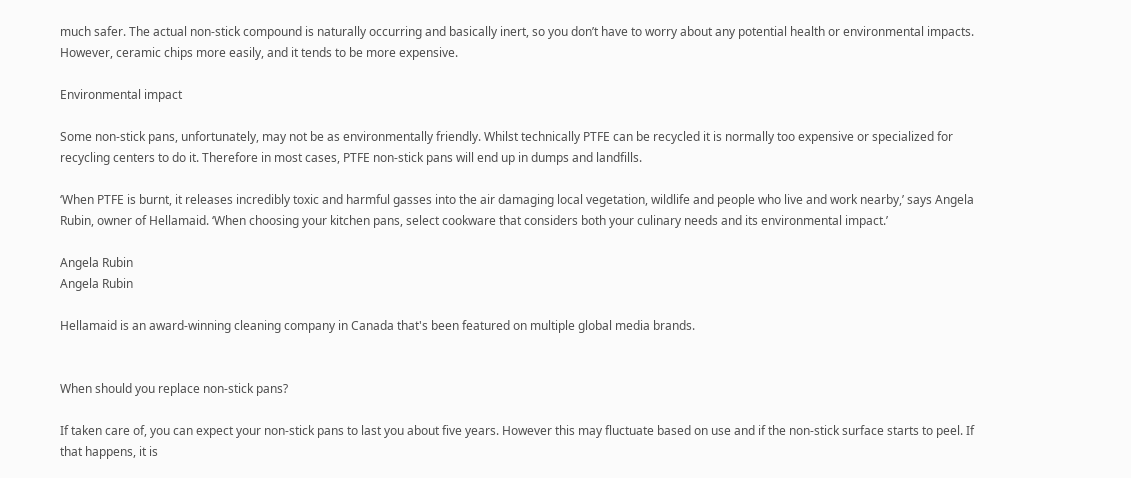much safer. The actual non-stick compound is naturally occurring and basically inert, so you don’t have to worry about any potential health or environmental impacts. However, ceramic chips more easily, and it tends to be more expensive.

Environmental impact

Some non-stick pans, unfortunately, may not be as environmentally friendly. Whilst technically PTFE can be recycled it is normally too expensive or specialized for recycling centers to do it. Therefore in most cases, PTFE non-stick pans will end up in dumps and landfills.

‘When PTFE is burnt, it releases incredibly toxic and harmful gasses into the air damaging local vegetation, wildlife and people who live and work nearby,’ says Angela Rubin, owner of Hellamaid. ‘When choosing your kitchen pans, select cookware that considers both your culinary needs and its environmental impact.’

Angela Rubin
Angela Rubin

Hellamaid is an award-winning cleaning company in Canada that's been featured on multiple global media brands.


When should you replace non-stick pans?

If taken care of, you can expect your non-stick pans to last you about five years. However this may fluctuate based on use and if the non-stick surface starts to peel. If that happens, it is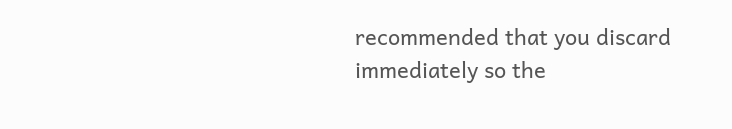recommended that you discard immediately so the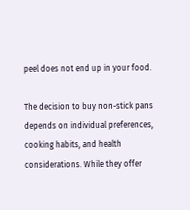peel does not end up in your food.

The decision to buy non-stick pans depends on individual preferences, cooking habits, and health considerations. While they offer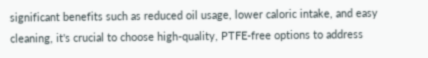significant benefits such as reduced oil usage, lower caloric intake, and easy cleaning, it's crucial to choose high-quality, PTFE-free options to address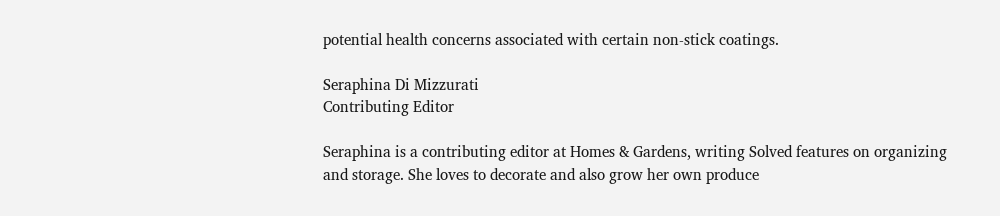potential health concerns associated with certain non-stick coatings.

Seraphina Di Mizzurati
Contributing Editor

Seraphina is a contributing editor at Homes & Gardens, writing Solved features on organizing and storage. She loves to decorate and also grow her own produce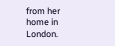from her home in London.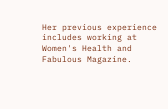Her previous experience includes working at Women's Health and Fabulous Magazine.